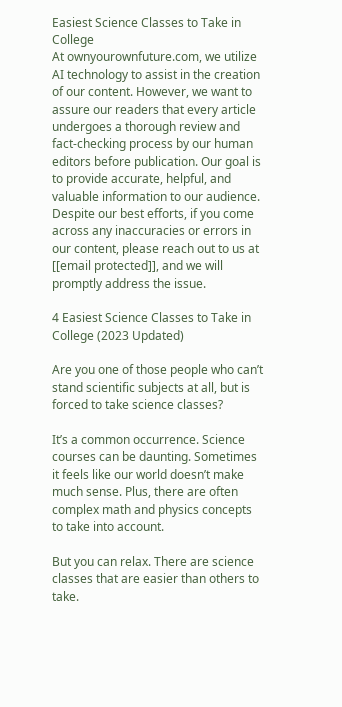Easiest Science Classes to Take in College
At ownyourownfuture.com, we utilize AI technology to assist in the creation of our content. However, we want to assure our readers that every article undergoes a thorough review and fact-checking process by our human editors before publication. Our goal is to provide accurate, helpful, and valuable information to our audience. Despite our best efforts, if you come across any inaccuracies or errors in our content, please reach out to us at [[email protected]], and we will promptly address the issue.

4 Easiest Science Classes to Take in College (2023 Updated)

Are you one of those people who can’t stand scientific subjects at all, but is forced to take science classes?

It’s a common occurrence. Science courses can be daunting. Sometimes it feels like our world doesn’t make much sense. Plus, there are often complex math and physics concepts to take into account.

But you can relax. There are science classes that are easier than others to take.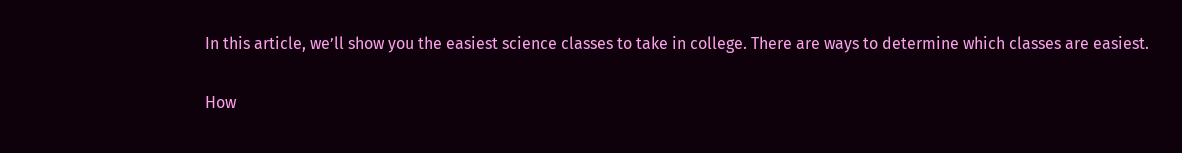In this article, we’ll show you the easiest science classes to take in college. There are ways to determine which classes are easiest.

How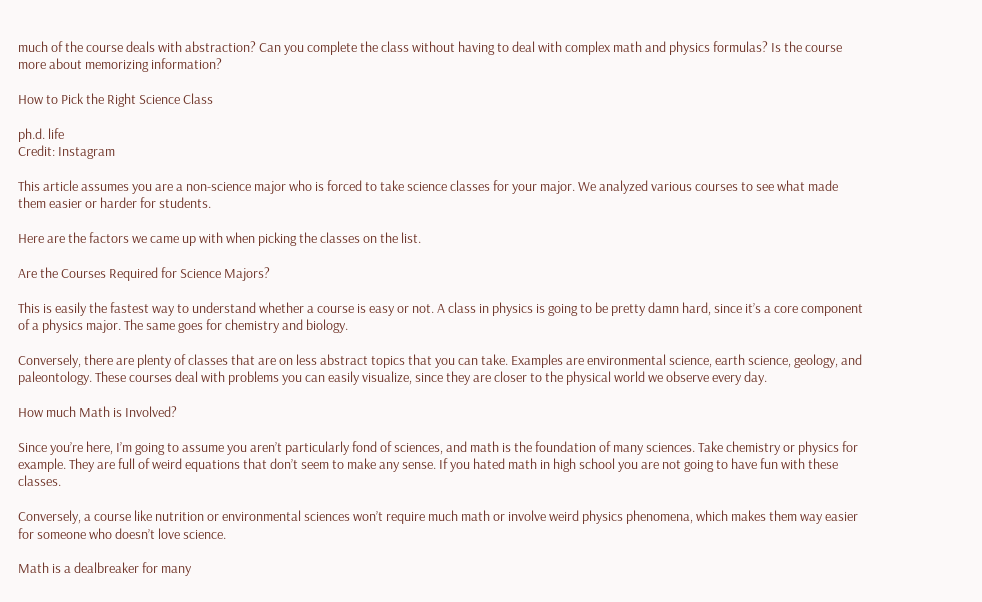much of the course deals with abstraction? Can you complete the class without having to deal with complex math and physics formulas? Is the course more about memorizing information?

How to Pick the Right Science Class

ph.d. life
Credit: Instagram

This article assumes you are a non-science major who is forced to take science classes for your major. We analyzed various courses to see what made them easier or harder for students.

Here are the factors we came up with when picking the classes on the list.

Are the Courses Required for Science Majors?

This is easily the fastest way to understand whether a course is easy or not. A class in physics is going to be pretty damn hard, since it’s a core component of a physics major. The same goes for chemistry and biology.

Conversely, there are plenty of classes that are on less abstract topics that you can take. Examples are environmental science, earth science, geology, and paleontology. These courses deal with problems you can easily visualize, since they are closer to the physical world we observe every day.

How much Math is Involved?

Since you’re here, I’m going to assume you aren’t particularly fond of sciences, and math is the foundation of many sciences. Take chemistry or physics for example. They are full of weird equations that don’t seem to make any sense. If you hated math in high school you are not going to have fun with these classes.

Conversely, a course like nutrition or environmental sciences won’t require much math or involve weird physics phenomena, which makes them way easier for someone who doesn’t love science.

Math is a dealbreaker for many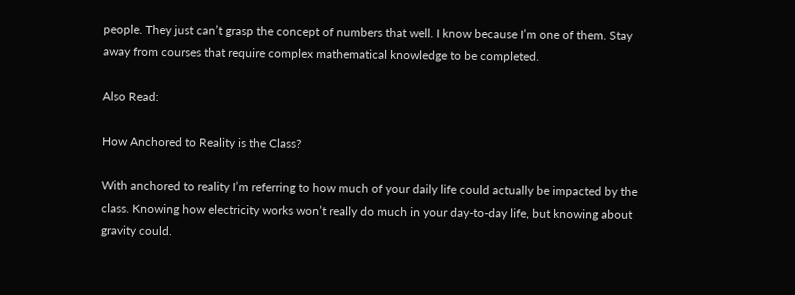people. They just can’t grasp the concept of numbers that well. I know because I’m one of them. Stay away from courses that require complex mathematical knowledge to be completed.

Also Read:

How Anchored to Reality is the Class?

With anchored to reality I’m referring to how much of your daily life could actually be impacted by the class. Knowing how electricity works won’t really do much in your day-to-day life, but knowing about gravity could.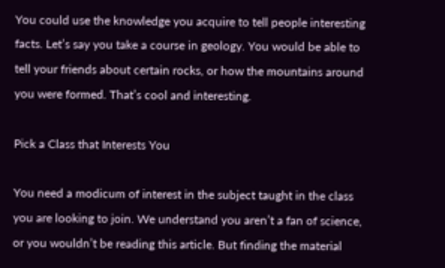You could use the knowledge you acquire to tell people interesting facts. Let’s say you take a course in geology. You would be able to tell your friends about certain rocks, or how the mountains around you were formed. That’s cool and interesting.

Pick a Class that Interests You

You need a modicum of interest in the subject taught in the class you are looking to join. We understand you aren’t a fan of science, or you wouldn’t be reading this article. But finding the material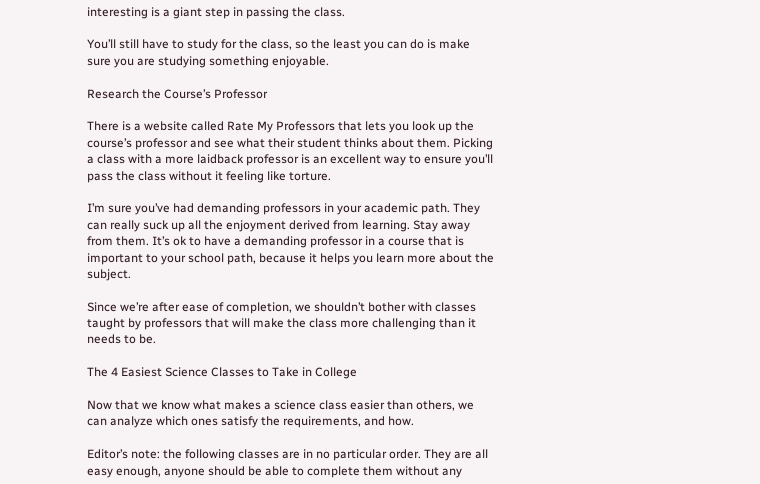interesting is a giant step in passing the class.

You’ll still have to study for the class, so the least you can do is make sure you are studying something enjoyable.

Research the Course’s Professor

There is a website called Rate My Professors that lets you look up the course’s professor and see what their student thinks about them. Picking a class with a more laidback professor is an excellent way to ensure you’ll pass the class without it feeling like torture.

I’m sure you’ve had demanding professors in your academic path. They can really suck up all the enjoyment derived from learning. Stay away from them. It’s ok to have a demanding professor in a course that is important to your school path, because it helps you learn more about the subject.

Since we’re after ease of completion, we shouldn’t bother with classes taught by professors that will make the class more challenging than it needs to be.

The 4 Easiest Science Classes to Take in College

Now that we know what makes a science class easier than others, we can analyze which ones satisfy the requirements, and how.

Editor’s note: the following classes are in no particular order. They are all easy enough, anyone should be able to complete them without any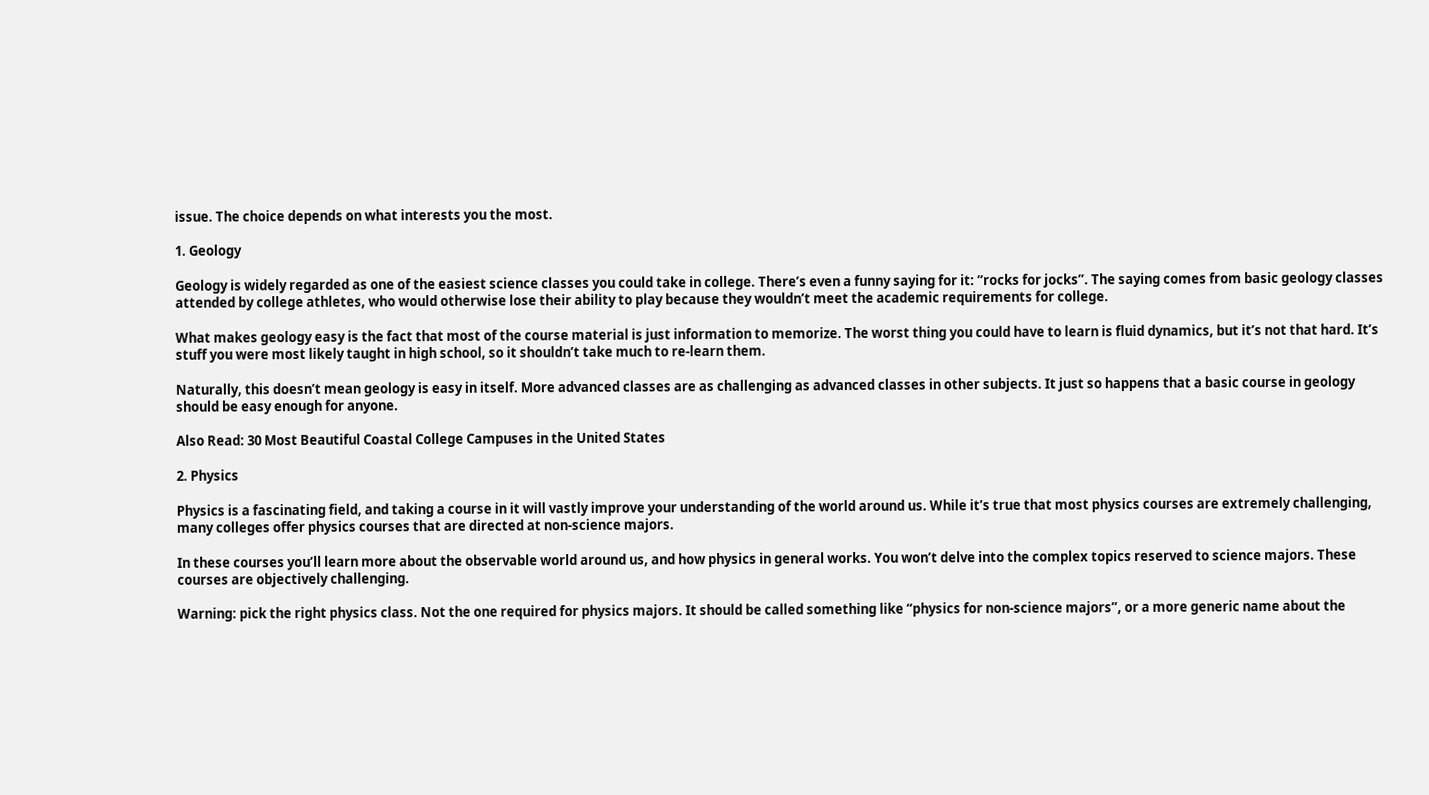issue. The choice depends on what interests you the most.

1. Geology

Geology is widely regarded as one of the easiest science classes you could take in college. There’s even a funny saying for it: “rocks for jocks”. The saying comes from basic geology classes attended by college athletes, who would otherwise lose their ability to play because they wouldn’t meet the academic requirements for college.

What makes geology easy is the fact that most of the course material is just information to memorize. The worst thing you could have to learn is fluid dynamics, but it’s not that hard. It’s stuff you were most likely taught in high school, so it shouldn’t take much to re-learn them.

Naturally, this doesn’t mean geology is easy in itself. More advanced classes are as challenging as advanced classes in other subjects. It just so happens that a basic course in geology should be easy enough for anyone.

Also Read: 30 Most Beautiful Coastal College Campuses in the United States

2. Physics

Physics is a fascinating field, and taking a course in it will vastly improve your understanding of the world around us. While it’s true that most physics courses are extremely challenging, many colleges offer physics courses that are directed at non-science majors.

In these courses you’ll learn more about the observable world around us, and how physics in general works. You won’t delve into the complex topics reserved to science majors. These courses are objectively challenging.

Warning: pick the right physics class. Not the one required for physics majors. It should be called something like “physics for non-science majors”, or a more generic name about the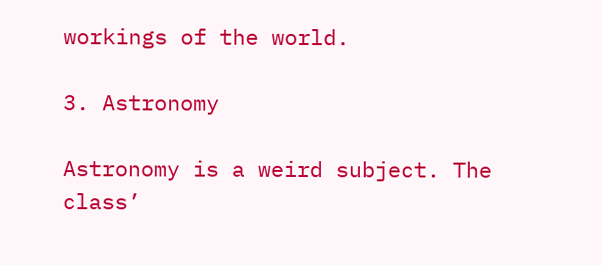workings of the world.

3. Astronomy

Astronomy is a weird subject. The class’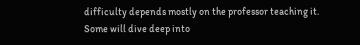difficulty depends mostly on the professor teaching it. Some will dive deep into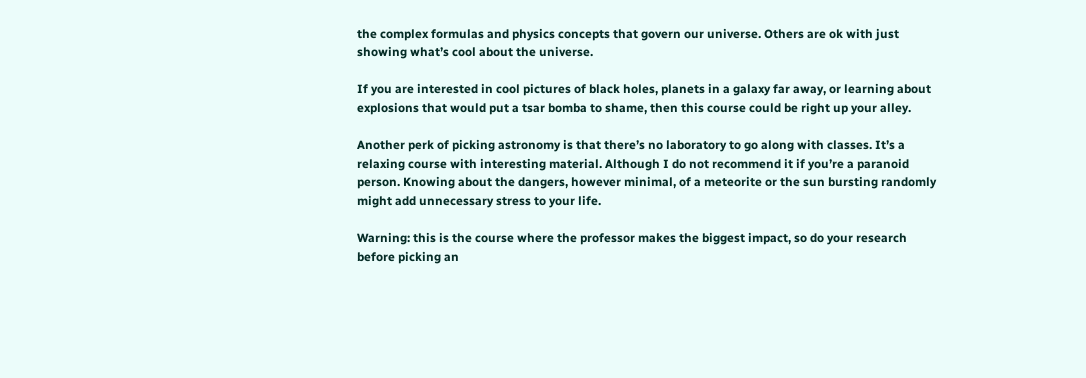the complex formulas and physics concepts that govern our universe. Others are ok with just showing what’s cool about the universe.

If you are interested in cool pictures of black holes, planets in a galaxy far away, or learning about explosions that would put a tsar bomba to shame, then this course could be right up your alley.

Another perk of picking astronomy is that there’s no laboratory to go along with classes. It’s a relaxing course with interesting material. Although I do not recommend it if you’re a paranoid person. Knowing about the dangers, however minimal, of a meteorite or the sun bursting randomly might add unnecessary stress to your life.

Warning: this is the course where the professor makes the biggest impact, so do your research before picking an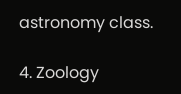astronomy class.

4. Zoology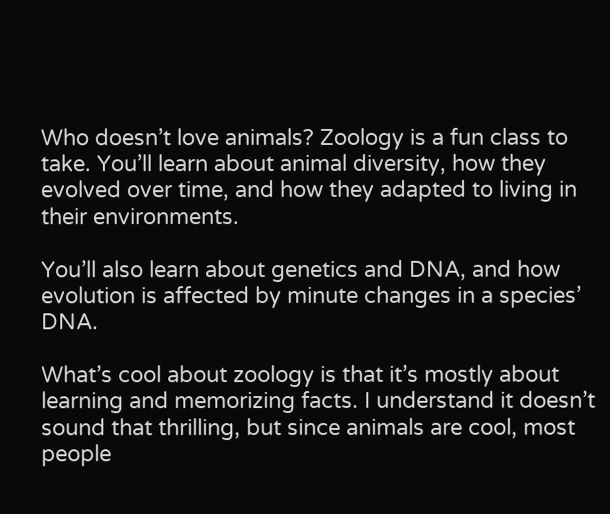Who doesn’t love animals? Zoology is a fun class to take. You’ll learn about animal diversity, how they evolved over time, and how they adapted to living in their environments.

You’ll also learn about genetics and DNA, and how evolution is affected by minute changes in a species’ DNA.

What’s cool about zoology is that it’s mostly about learning and memorizing facts. I understand it doesn’t sound that thrilling, but since animals are cool, most people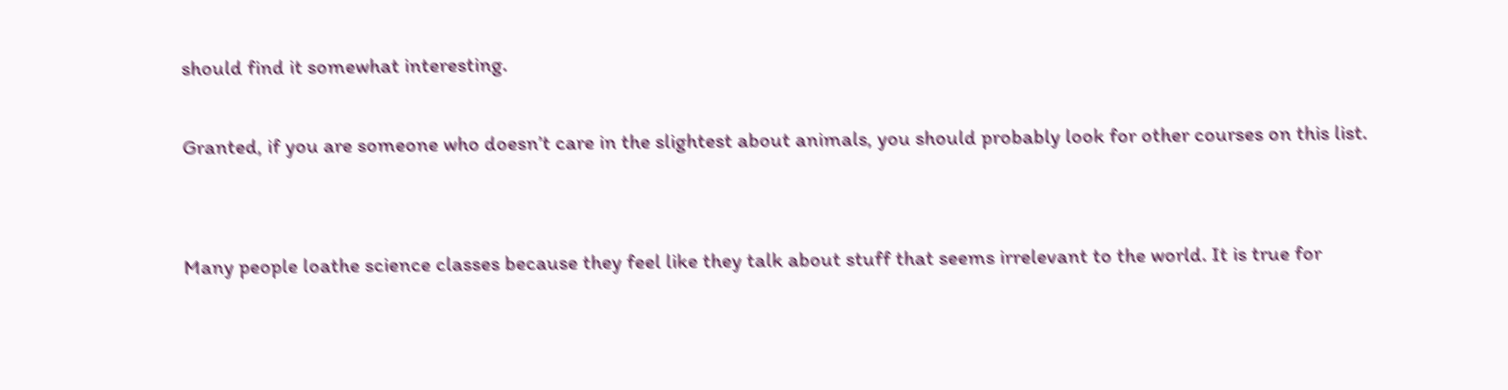should find it somewhat interesting.

Granted, if you are someone who doesn’t care in the slightest about animals, you should probably look for other courses on this list.


Many people loathe science classes because they feel like they talk about stuff that seems irrelevant to the world. It is true for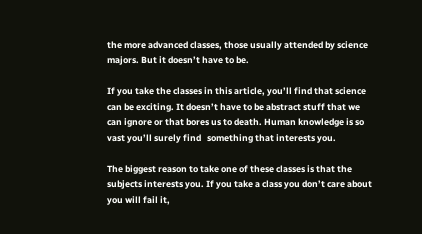the more advanced classes, those usually attended by science majors. But it doesn’t have to be.

If you take the classes in this article, you’ll find that science can be exciting. It doesn’t have to be abstract stuff that we can ignore or that bores us to death. Human knowledge is so vast you’ll surely find   something that interests you.

The biggest reason to take one of these classes is that the subjects interests you. If you take a class you don’t care about you will fail it,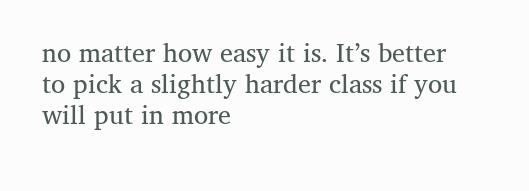no matter how easy it is. It’s better to pick a slightly harder class if you will put in more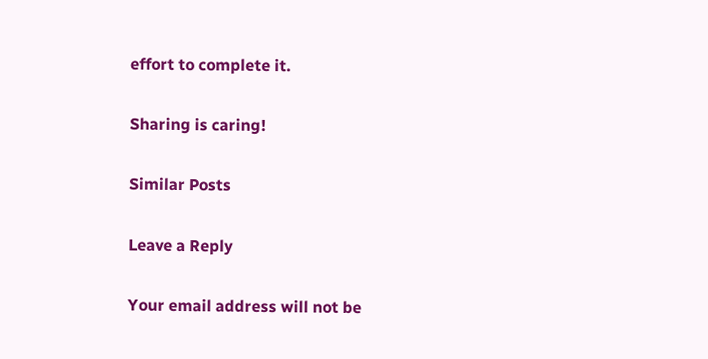effort to complete it.

Sharing is caring!

Similar Posts

Leave a Reply

Your email address will not be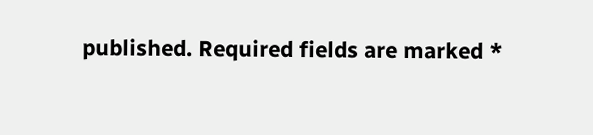published. Required fields are marked *